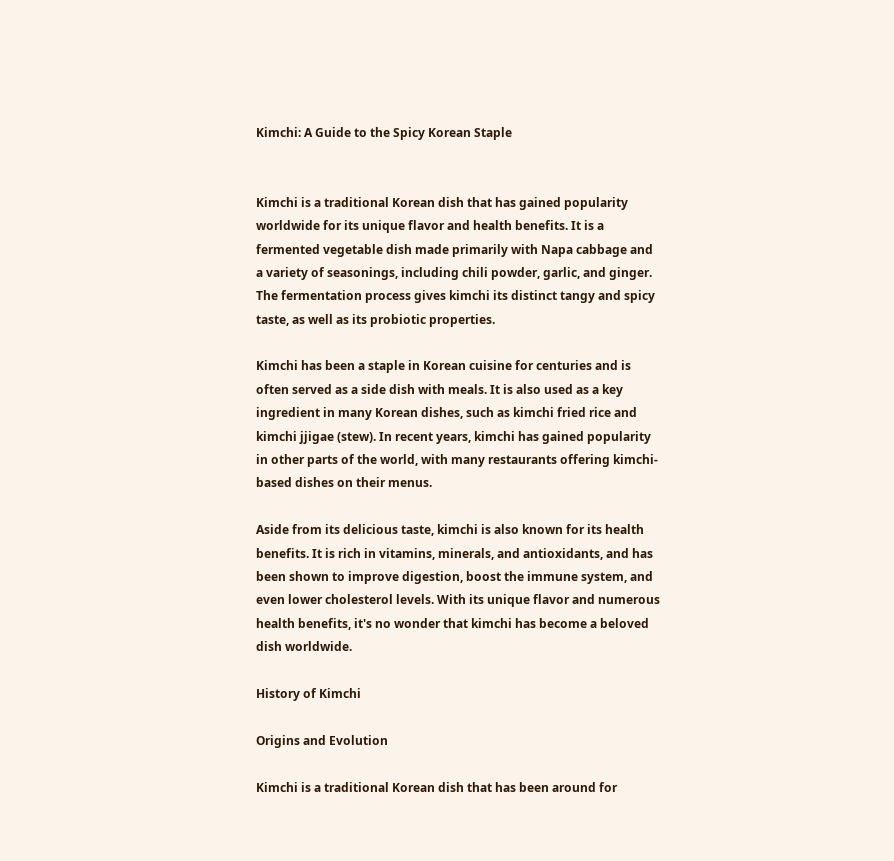Kimchi: A Guide to the Spicy Korean Staple


Kimchi is a traditional Korean dish that has gained popularity worldwide for its unique flavor and health benefits. It is a fermented vegetable dish made primarily with Napa cabbage and a variety of seasonings, including chili powder, garlic, and ginger. The fermentation process gives kimchi its distinct tangy and spicy taste, as well as its probiotic properties.

Kimchi has been a staple in Korean cuisine for centuries and is often served as a side dish with meals. It is also used as a key ingredient in many Korean dishes, such as kimchi fried rice and kimchi jjigae (stew). In recent years, kimchi has gained popularity in other parts of the world, with many restaurants offering kimchi-based dishes on their menus.

Aside from its delicious taste, kimchi is also known for its health benefits. It is rich in vitamins, minerals, and antioxidants, and has been shown to improve digestion, boost the immune system, and even lower cholesterol levels. With its unique flavor and numerous health benefits, it's no wonder that kimchi has become a beloved dish worldwide.

History of Kimchi

Origins and Evolution

Kimchi is a traditional Korean dish that has been around for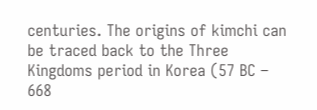centuries. The origins of kimchi can be traced back to the Three Kingdoms period in Korea (57 BC – 668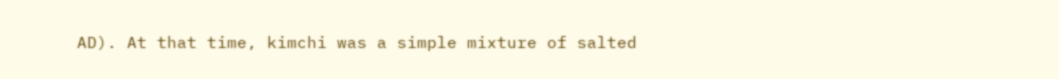AD). At that time, kimchi was a simple mixture of salted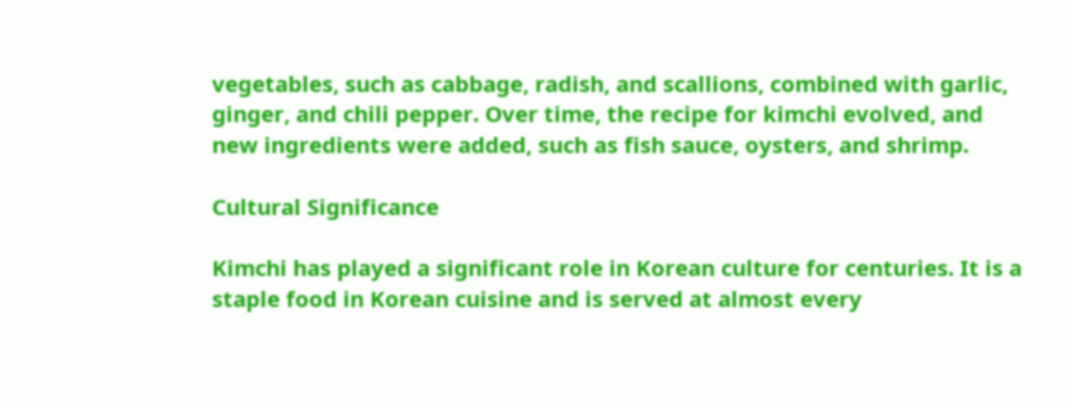vegetables, such as cabbage, radish, and scallions, combined with garlic, ginger, and chili pepper. Over time, the recipe for kimchi evolved, and new ingredients were added, such as fish sauce, oysters, and shrimp.

Cultural Significance

Kimchi has played a significant role in Korean culture for centuries. It is a staple food in Korean cuisine and is served at almost every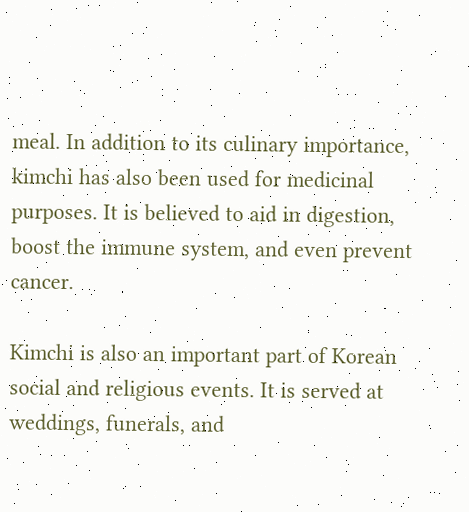meal. In addition to its culinary importance, kimchi has also been used for medicinal purposes. It is believed to aid in digestion, boost the immune system, and even prevent cancer.

Kimchi is also an important part of Korean social and religious events. It is served at weddings, funerals, and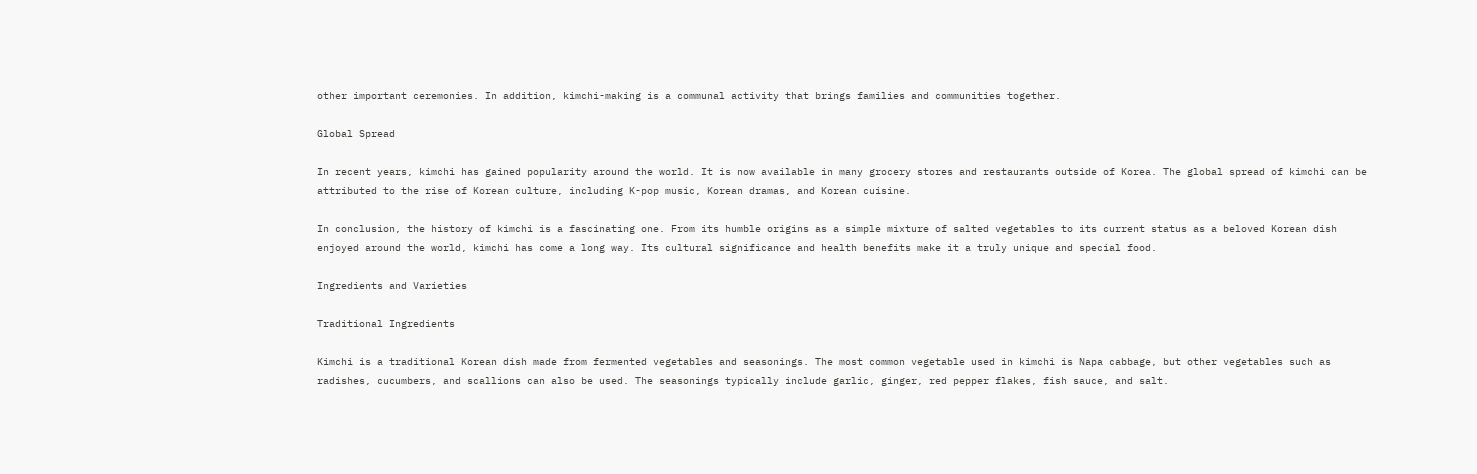other important ceremonies. In addition, kimchi-making is a communal activity that brings families and communities together.

Global Spread

In recent years, kimchi has gained popularity around the world. It is now available in many grocery stores and restaurants outside of Korea. The global spread of kimchi can be attributed to the rise of Korean culture, including K-pop music, Korean dramas, and Korean cuisine.

In conclusion, the history of kimchi is a fascinating one. From its humble origins as a simple mixture of salted vegetables to its current status as a beloved Korean dish enjoyed around the world, kimchi has come a long way. Its cultural significance and health benefits make it a truly unique and special food.

Ingredients and Varieties

Traditional Ingredients

Kimchi is a traditional Korean dish made from fermented vegetables and seasonings. The most common vegetable used in kimchi is Napa cabbage, but other vegetables such as radishes, cucumbers, and scallions can also be used. The seasonings typically include garlic, ginger, red pepper flakes, fish sauce, and salt.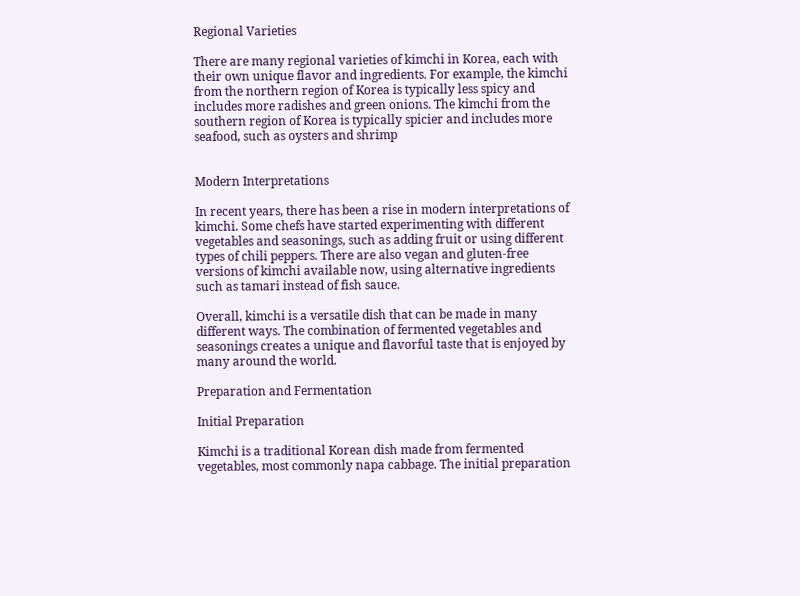Regional Varieties

There are many regional varieties of kimchi in Korea, each with their own unique flavor and ingredients. For example, the kimchi from the northern region of Korea is typically less spicy and includes more radishes and green onions. The kimchi from the southern region of Korea is typically spicier and includes more seafood, such as oysters and shrimp


Modern Interpretations

In recent years, there has been a rise in modern interpretations of kimchi. Some chefs have started experimenting with different vegetables and seasonings, such as adding fruit or using different types of chili peppers. There are also vegan and gluten-free versions of kimchi available now, using alternative ingredients such as tamari instead of fish sauce.

Overall, kimchi is a versatile dish that can be made in many different ways. The combination of fermented vegetables and seasonings creates a unique and flavorful taste that is enjoyed by many around the world.

Preparation and Fermentation

Initial Preparation

Kimchi is a traditional Korean dish made from fermented vegetables, most commonly napa cabbage. The initial preparation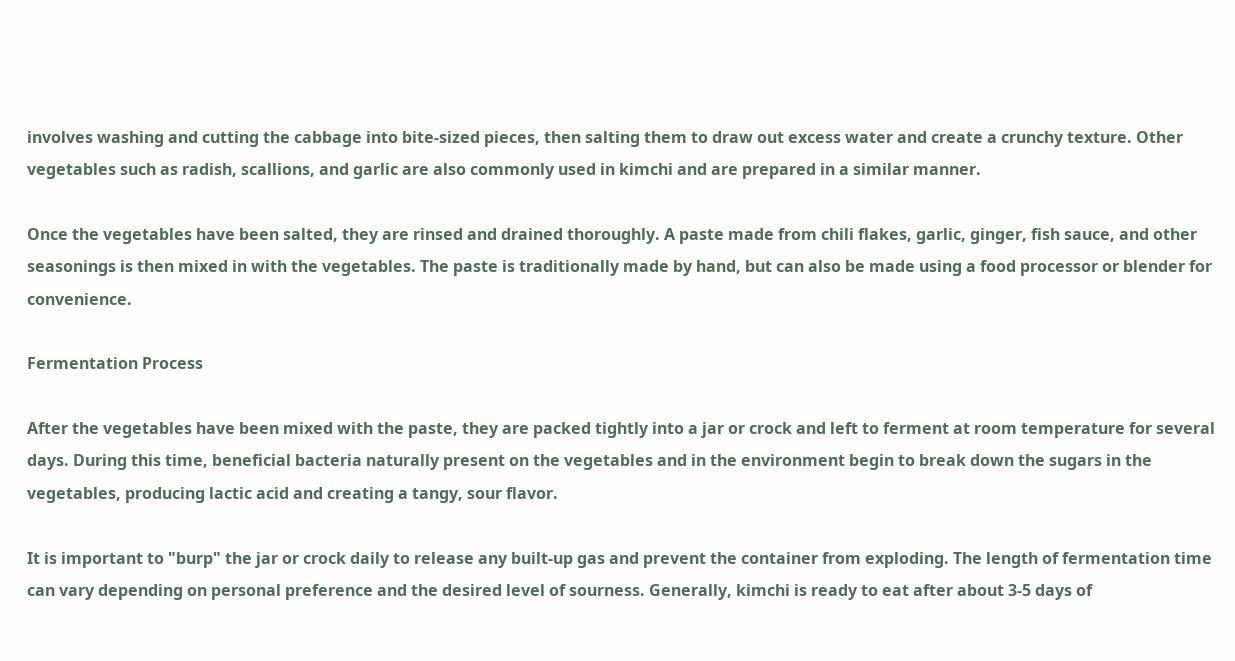involves washing and cutting the cabbage into bite-sized pieces, then salting them to draw out excess water and create a crunchy texture. Other vegetables such as radish, scallions, and garlic are also commonly used in kimchi and are prepared in a similar manner.

Once the vegetables have been salted, they are rinsed and drained thoroughly. A paste made from chili flakes, garlic, ginger, fish sauce, and other seasonings is then mixed in with the vegetables. The paste is traditionally made by hand, but can also be made using a food processor or blender for convenience.

Fermentation Process

After the vegetables have been mixed with the paste, they are packed tightly into a jar or crock and left to ferment at room temperature for several days. During this time, beneficial bacteria naturally present on the vegetables and in the environment begin to break down the sugars in the vegetables, producing lactic acid and creating a tangy, sour flavor.

It is important to "burp" the jar or crock daily to release any built-up gas and prevent the container from exploding. The length of fermentation time can vary depending on personal preference and the desired level of sourness. Generally, kimchi is ready to eat after about 3-5 days of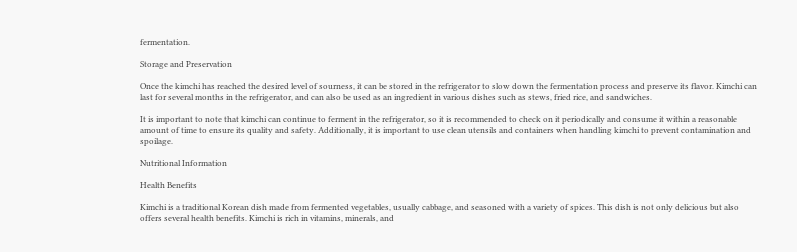fermentation.

Storage and Preservation

Once the kimchi has reached the desired level of sourness, it can be stored in the refrigerator to slow down the fermentation process and preserve its flavor. Kimchi can last for several months in the refrigerator, and can also be used as an ingredient in various dishes such as stews, fried rice, and sandwiches.

It is important to note that kimchi can continue to ferment in the refrigerator, so it is recommended to check on it periodically and consume it within a reasonable amount of time to ensure its quality and safety. Additionally, it is important to use clean utensils and containers when handling kimchi to prevent contamination and spoilage.

Nutritional Information

Health Benefits

Kimchi is a traditional Korean dish made from fermented vegetables, usually cabbage, and seasoned with a variety of spices. This dish is not only delicious but also offers several health benefits. Kimchi is rich in vitamins, minerals, and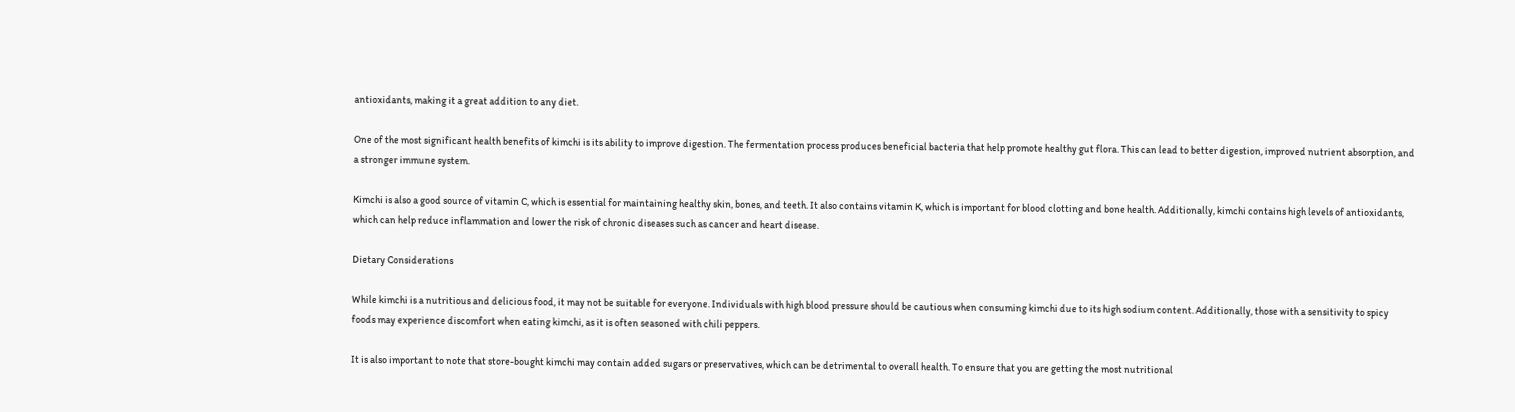antioxidants, making it a great addition to any diet.

One of the most significant health benefits of kimchi is its ability to improve digestion. The fermentation process produces beneficial bacteria that help promote healthy gut flora. This can lead to better digestion, improved nutrient absorption, and a stronger immune system.

Kimchi is also a good source of vitamin C, which is essential for maintaining healthy skin, bones, and teeth. It also contains vitamin K, which is important for blood clotting and bone health. Additionally, kimchi contains high levels of antioxidants, which can help reduce inflammation and lower the risk of chronic diseases such as cancer and heart disease.

Dietary Considerations

While kimchi is a nutritious and delicious food, it may not be suitable for everyone. Individuals with high blood pressure should be cautious when consuming kimchi due to its high sodium content. Additionally, those with a sensitivity to spicy foods may experience discomfort when eating kimchi, as it is often seasoned with chili peppers.

It is also important to note that store-bought kimchi may contain added sugars or preservatives, which can be detrimental to overall health. To ensure that you are getting the most nutritional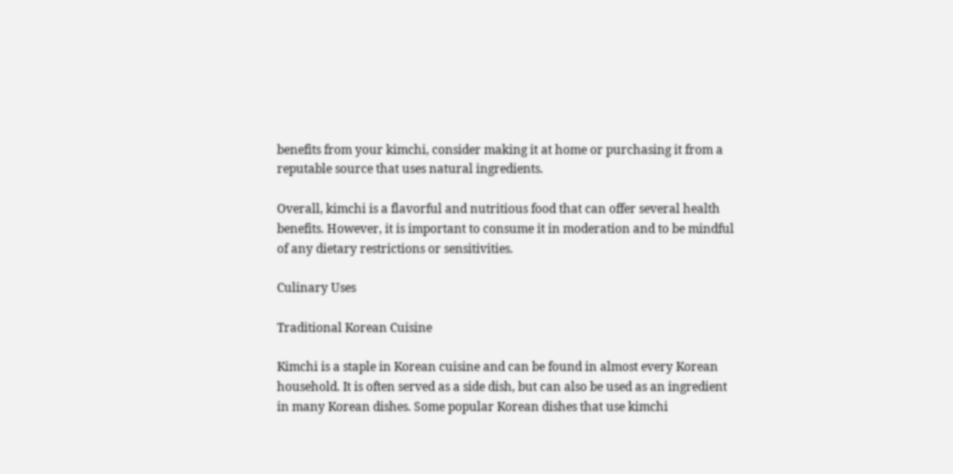benefits from your kimchi, consider making it at home or purchasing it from a reputable source that uses natural ingredients.

Overall, kimchi is a flavorful and nutritious food that can offer several health benefits. However, it is important to consume it in moderation and to be mindful of any dietary restrictions or sensitivities.

Culinary Uses

Traditional Korean Cuisine

Kimchi is a staple in Korean cuisine and can be found in almost every Korean household. It is often served as a side dish, but can also be used as an ingredient in many Korean dishes. Some popular Korean dishes that use kimchi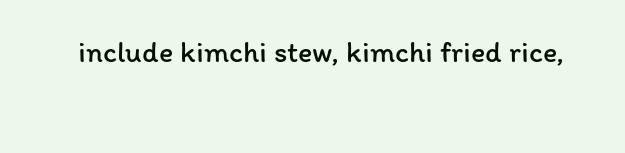include kimchi stew, kimchi fried rice,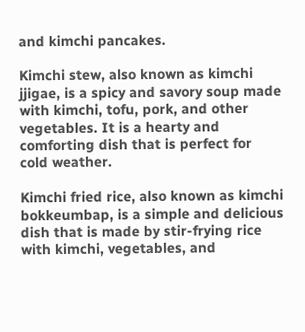and kimchi pancakes.

Kimchi stew, also known as kimchi jjigae, is a spicy and savory soup made with kimchi, tofu, pork, and other vegetables. It is a hearty and comforting dish that is perfect for cold weather.

Kimchi fried rice, also known as kimchi bokkeumbap, is a simple and delicious dish that is made by stir-frying rice with kimchi, vegetables, and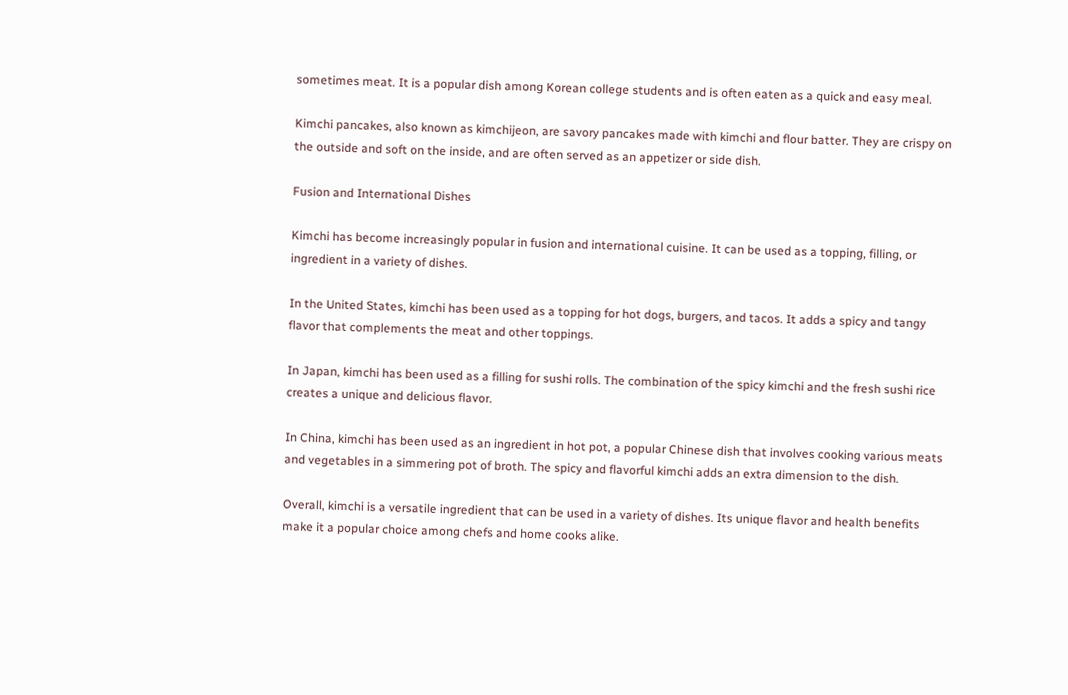sometimes meat. It is a popular dish among Korean college students and is often eaten as a quick and easy meal.

Kimchi pancakes, also known as kimchijeon, are savory pancakes made with kimchi and flour batter. They are crispy on the outside and soft on the inside, and are often served as an appetizer or side dish.

Fusion and International Dishes

Kimchi has become increasingly popular in fusion and international cuisine. It can be used as a topping, filling, or ingredient in a variety of dishes.

In the United States, kimchi has been used as a topping for hot dogs, burgers, and tacos. It adds a spicy and tangy flavor that complements the meat and other toppings.

In Japan, kimchi has been used as a filling for sushi rolls. The combination of the spicy kimchi and the fresh sushi rice creates a unique and delicious flavor.

In China, kimchi has been used as an ingredient in hot pot, a popular Chinese dish that involves cooking various meats and vegetables in a simmering pot of broth. The spicy and flavorful kimchi adds an extra dimension to the dish.

Overall, kimchi is a versatile ingredient that can be used in a variety of dishes. Its unique flavor and health benefits make it a popular choice among chefs and home cooks alike.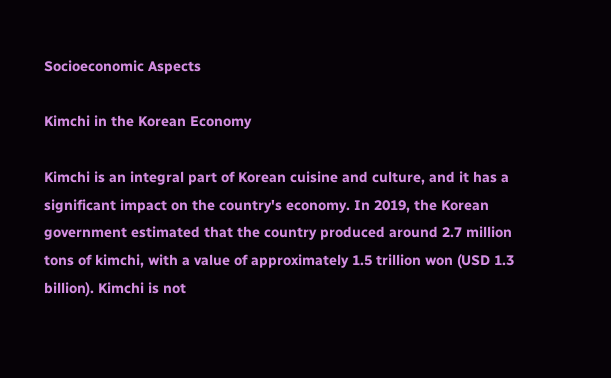Socioeconomic Aspects

Kimchi in the Korean Economy

Kimchi is an integral part of Korean cuisine and culture, and it has a significant impact on the country's economy. In 2019, the Korean government estimated that the country produced around 2.7 million tons of kimchi, with a value of approximately 1.5 trillion won (USD 1.3 billion). Kimchi is not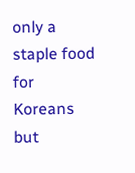only a staple food for Koreans but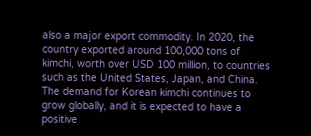also a major export commodity. In 2020, the country exported around 100,000 tons of kimchi, worth over USD 100 million, to countries such as the United States, Japan, and China. The demand for Korean kimchi continues to grow globally, and it is expected to have a positive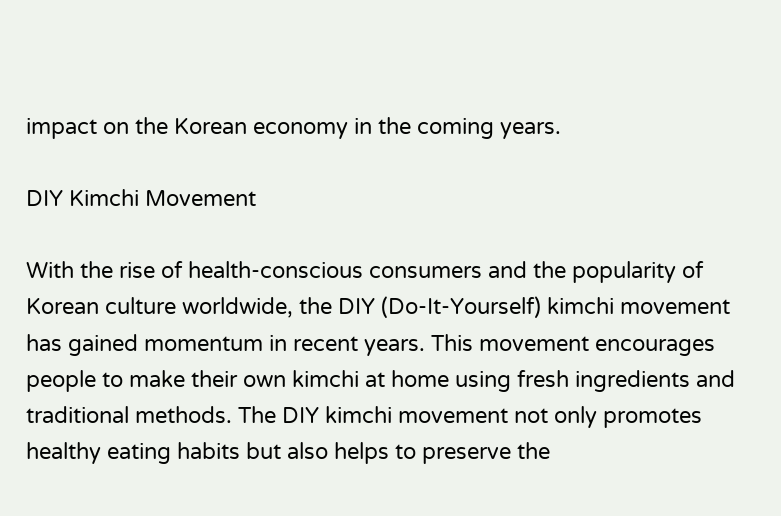impact on the Korean economy in the coming years.

DIY Kimchi Movement

With the rise of health-conscious consumers and the popularity of Korean culture worldwide, the DIY (Do-It-Yourself) kimchi movement has gained momentum in recent years. This movement encourages people to make their own kimchi at home using fresh ingredients and traditional methods. The DIY kimchi movement not only promotes healthy eating habits but also helps to preserve the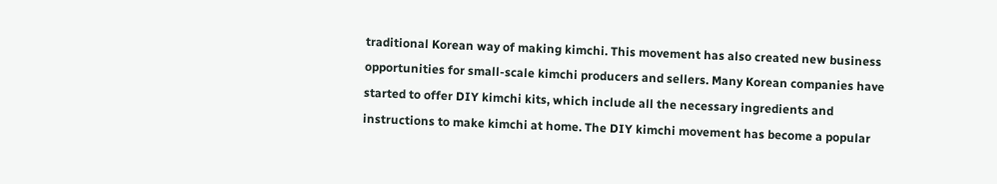traditional Korean way of making kimchi. This movement has also created new business opportunities for small-scale kimchi producers and sellers. Many Korean companies have started to offer DIY kimchi kits, which include all the necessary ingredients and instructions to make kimchi at home. The DIY kimchi movement has become a popular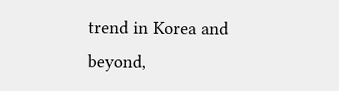trend in Korea and beyond,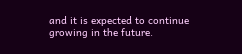and it is expected to continue growing in the future.